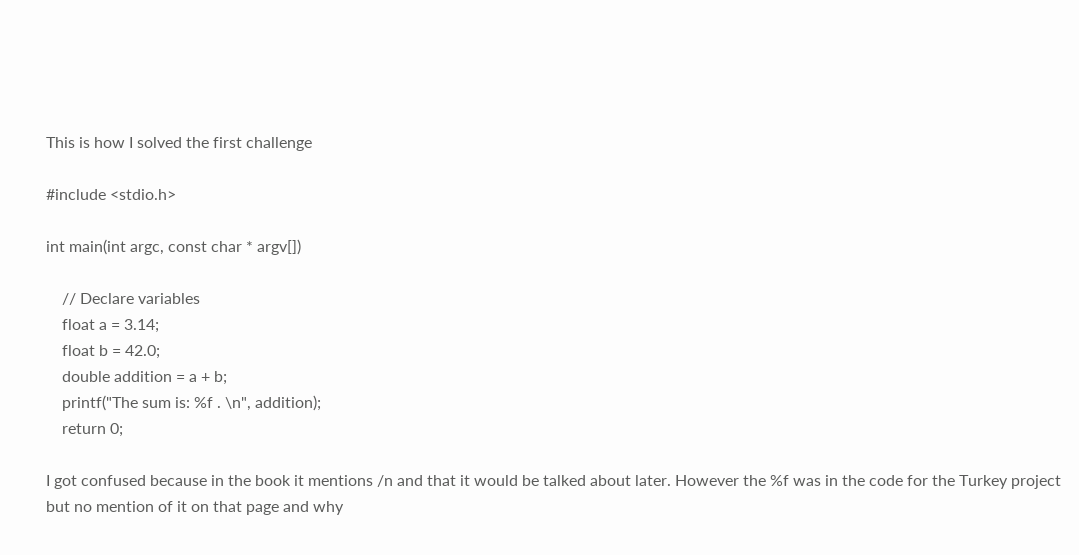This is how I solved the first challenge

#include <stdio.h>

int main(int argc, const char * argv[])

    // Declare variables
    float a = 3.14;
    float b = 42.0;
    double addition = a + b;
    printf("The sum is: %f . \n", addition);
    return 0;

I got confused because in the book it mentions /n and that it would be talked about later. However the %f was in the code for the Turkey project but no mention of it on that page and why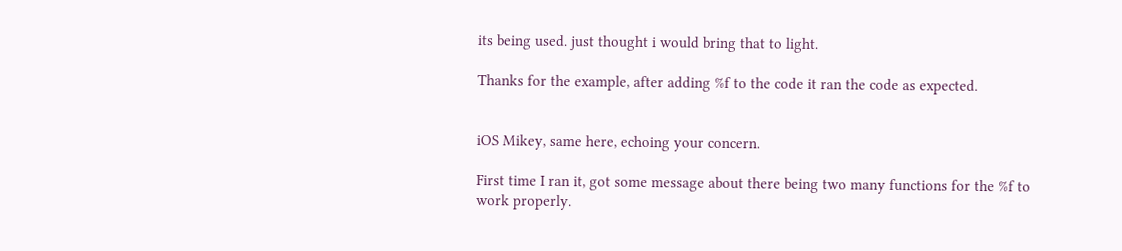its being used. just thought i would bring that to light.

Thanks for the example, after adding %f to the code it ran the code as expected.


iOS Mikey, same here, echoing your concern.

First time I ran it, got some message about there being two many functions for the %f to work properly.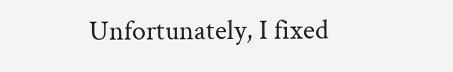Unfortunately, I fixed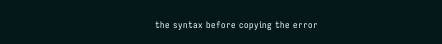the syntax before copying the error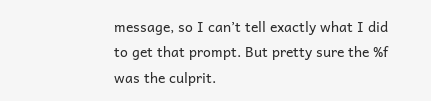message, so I can’t tell exactly what I did to get that prompt. But pretty sure the %f was the culprit.